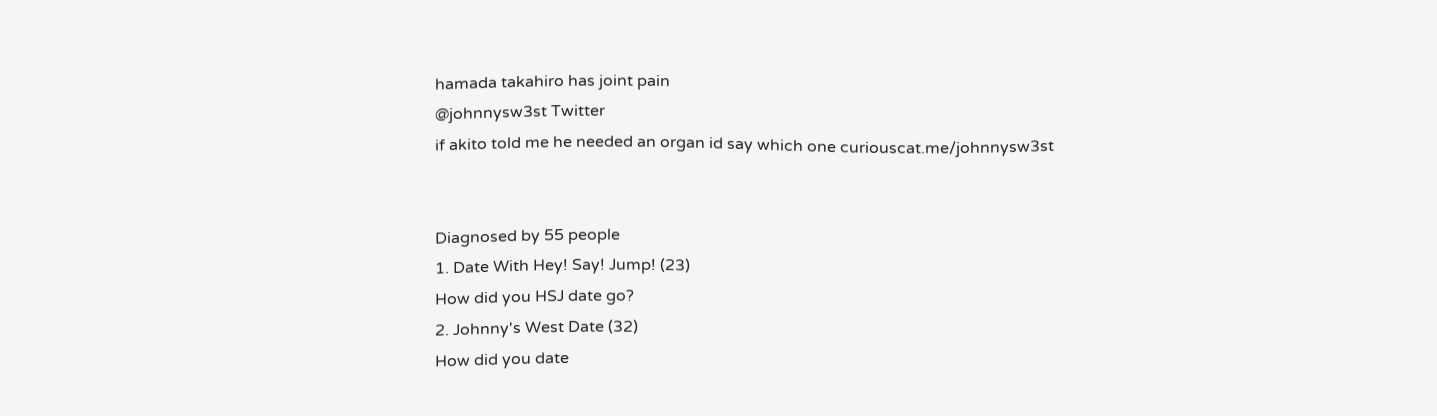hamada takahiro has joint pain
@johnnysw3st Twitter
if akito told me he needed an organ id say which one curiouscat.me/johnnysw3st


Diagnosed by 55 people
1. Date With Hey! Say! Jump! (23)
How did you HSJ date go?
2. Johnny's West Date (32)
How did you date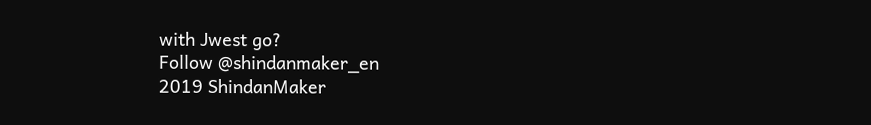with Jwest go?
Follow @shindanmaker_en
2019 ShindanMaker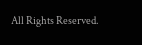All Rights Reserved.